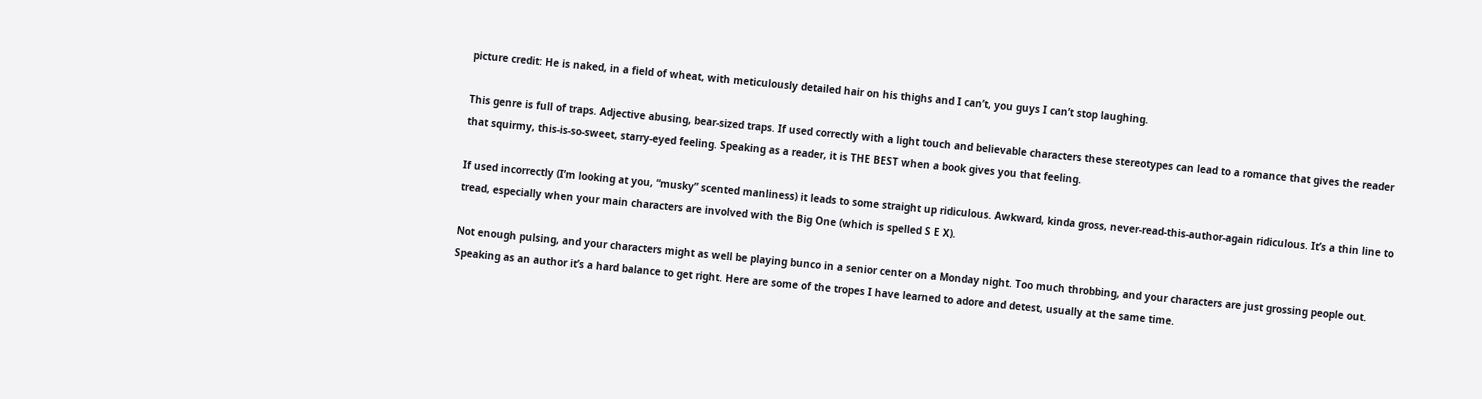picture credit: He is naked, in a field of wheat, with meticulously detailed hair on his thighs and I can’t, you guys I can’t stop laughing.

This genre is full of traps. Adjective abusing, bear-sized traps. If used correctly with a light touch and believable characters these stereotypes can lead to a romance that gives the reader that squirmy, this-is-so-sweet, starry-eyed feeling. Speaking as a reader, it is THE BEST when a book gives you that feeling.

If used incorrectly (I’m looking at you, “musky” scented manliness) it leads to some straight up ridiculous. Awkward, kinda gross, never-read-this-author-again ridiculous. It’s a thin line to tread, especially when your main characters are involved with the Big One (which is spelled S E X).

Not enough pulsing, and your characters might as well be playing bunco in a senior center on a Monday night. Too much throbbing, and your characters are just grossing people out. Speaking as an author it’s a hard balance to get right. Here are some of the tropes I have learned to adore and detest, usually at the same time.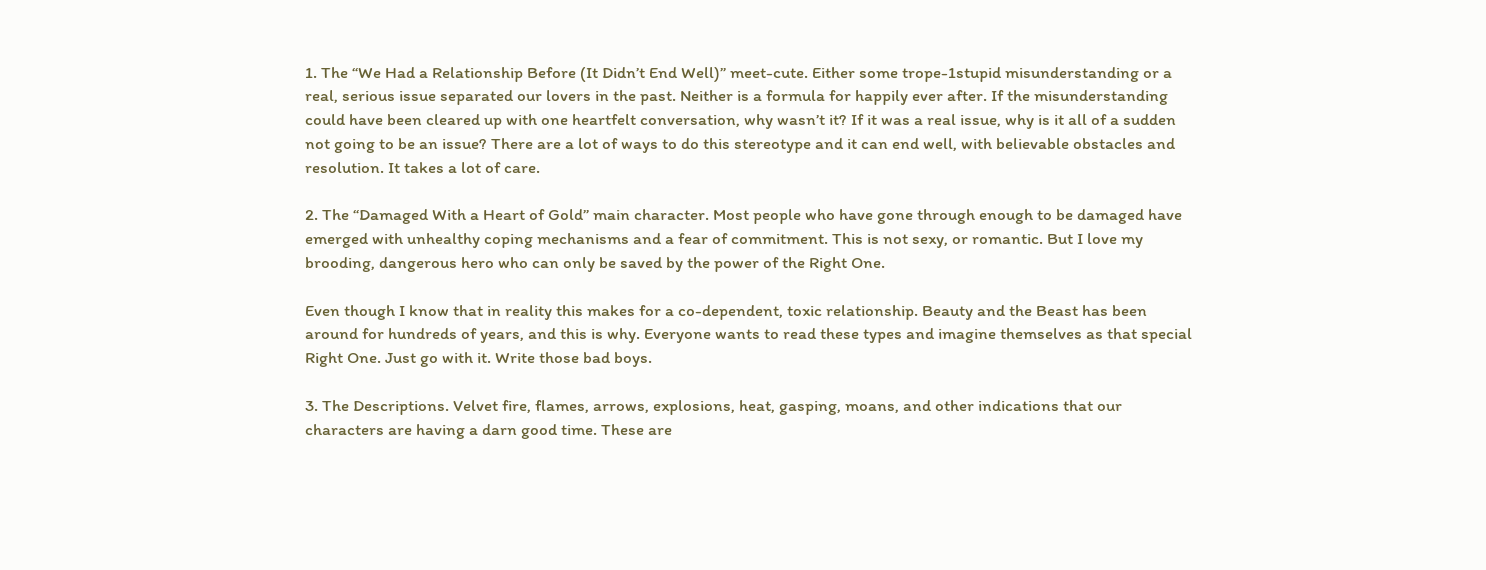1. The “We Had a Relationship Before (It Didn’t End Well)” meet-cute. Either some trope-1stupid misunderstanding or a real, serious issue separated our lovers in the past. Neither is a formula for happily ever after. If the misunderstanding could have been cleared up with one heartfelt conversation, why wasn’t it? If it was a real issue, why is it all of a sudden not going to be an issue? There are a lot of ways to do this stereotype and it can end well, with believable obstacles and resolution. It takes a lot of care.

2. The “Damaged With a Heart of Gold” main character. Most people who have gone through enough to be damaged have emerged with unhealthy coping mechanisms and a fear of commitment. This is not sexy, or romantic. But I love my brooding, dangerous hero who can only be saved by the power of the Right One.

Even though I know that in reality this makes for a co-dependent, toxic relationship. Beauty and the Beast has been around for hundreds of years, and this is why. Everyone wants to read these types and imagine themselves as that special Right One. Just go with it. Write those bad boys.

3. The Descriptions. Velvet fire, flames, arrows, explosions, heat, gasping, moans, and other indications that our characters are having a darn good time. These are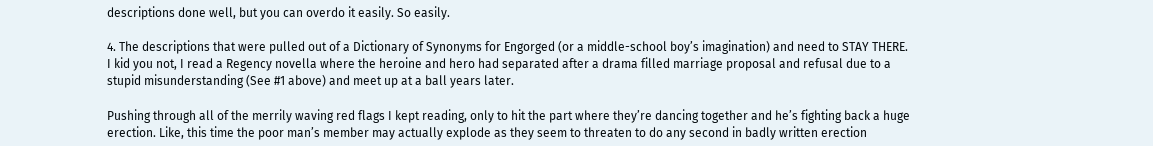descriptions done well, but you can overdo it easily. So easily.

4. The descriptions that were pulled out of a Dictionary of Synonyms for Engorged (or a middle-school boy’s imagination) and need to STAY THERE. I kid you not, I read a Regency novella where the heroine and hero had separated after a drama filled marriage proposal and refusal due to a stupid misunderstanding (See #1 above) and meet up at a ball years later.

Pushing through all of the merrily waving red flags I kept reading, only to hit the part where they’re dancing together and he’s fighting back a huge erection. Like, this time the poor man’s member may actually explode as they seem to threaten to do any second in badly written erection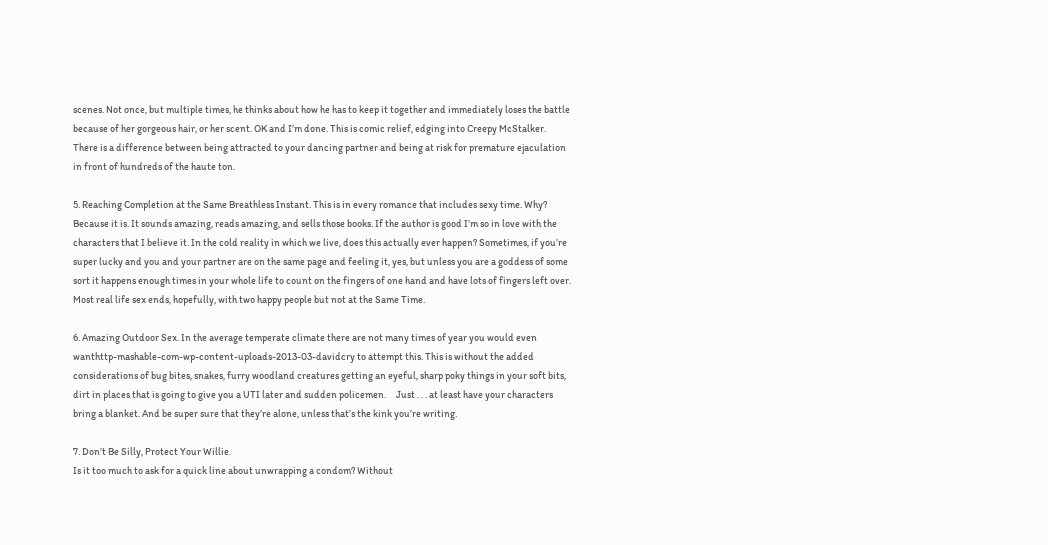scenes. Not once, but multiple times, he thinks about how he has to keep it together and immediately loses the battle because of her gorgeous hair, or her scent. OK and I’m done. This is comic relief, edging into Creepy McStalker. There is a difference between being attracted to your dancing partner and being at risk for premature ejaculation in front of hundreds of the haute ton.

5. Reaching Completion at the Same Breathless Instant. This is in every romance that includes sexy time. Why? Because it is. It sounds amazing, reads amazing, and sells those books. If the author is good I’m so in love with the characters that I believe it. In the cold reality in which we live, does this actually ever happen? Sometimes, if you’re super lucky and you and your partner are on the same page and feeling it, yes, but unless you are a goddess of some sort it happens enough times in your whole life to count on the fingers of one hand and have lots of fingers left over. Most real life sex ends, hopefully, with two happy people but not at the Same Time.

6. Amazing Outdoor Sex. In the average temperate climate there are not many times of year you would even wanthttp-mashable-com-wp-content-uploads-2013-03-davidcry to attempt this. This is without the added considerations of bug bites, snakes, furry woodland creatures getting an eyeful, sharp poky things in your soft bits, dirt in places that is going to give you a UTI later and sudden policemen.     Just . . . at least have your characters bring a blanket. And be super sure that they’re alone, unless that’s the kink you’re writing.

7. Don’t Be Silly, Protect Your Willie.
Is it too much to ask for a quick line about unwrapping a condom? Without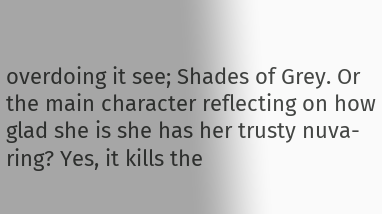overdoing it see; Shades of Grey. Or the main character reflecting on how glad she is she has her trusty nuva-ring? Yes, it kills the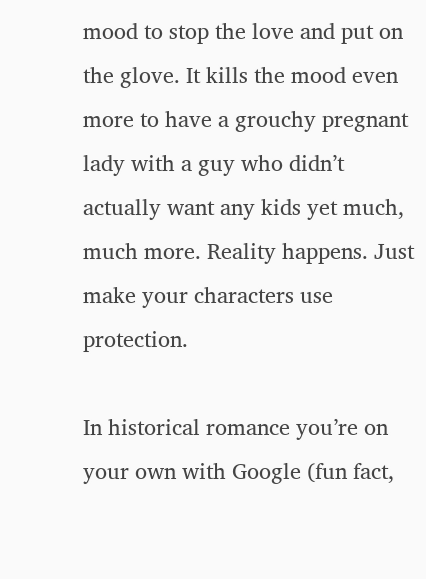mood to stop the love and put on the glove. It kills the mood even more to have a grouchy pregnant lady with a guy who didn’t actually want any kids yet much, much more. Reality happens. Just make your characters use protection.

In historical romance you’re on your own with Google (fun fact,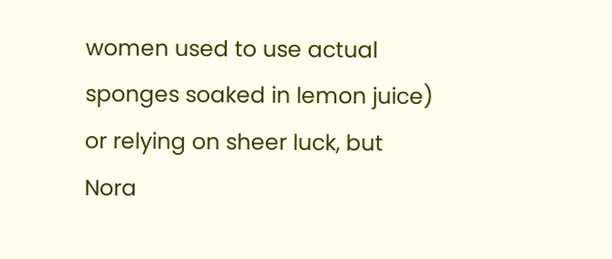women used to use actual sponges soaked in lemon juice) or relying on sheer luck, but Nora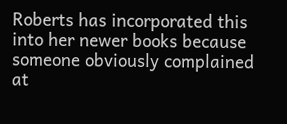Roberts has incorporated this into her newer books because someone obviously complained at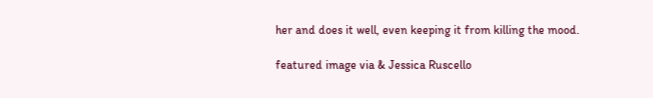her and does it well, even keeping it from killing the mood.

featured image via & Jessica Ruscello